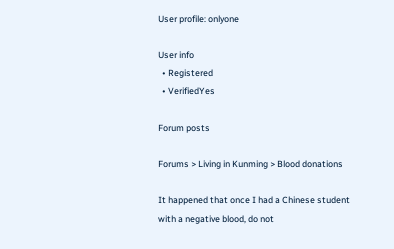User profile: onlyone

User info
  • Registered
  • VerifiedYes

Forum posts

Forums > Living in Kunming > Blood donations

It happened that once I had a Chinese student with a negative blood, do not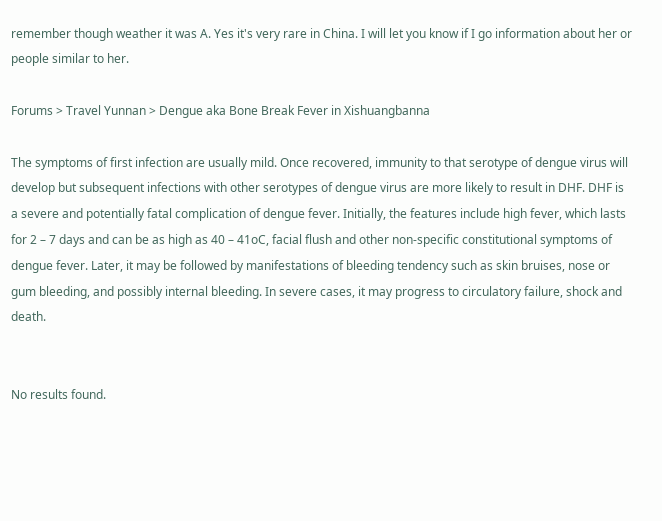remember though weather it was A. Yes it's very rare in China. I will let you know if I go information about her or people similar to her.

Forums > Travel Yunnan > Dengue aka Bone Break Fever in Xishuangbanna

The symptoms of first infection are usually mild. Once recovered, immunity to that serotype of dengue virus will develop but subsequent infections with other serotypes of dengue virus are more likely to result in DHF. DHF is a severe and potentially fatal complication of dengue fever. Initially, the features include high fever, which lasts for 2 – 7 days and can be as high as 40 – 41oC, facial flush and other non-specific constitutional symptoms of dengue fever. Later, it may be followed by manifestations of bleeding tendency such as skin bruises, nose or gum bleeding, and possibly internal bleeding. In severe cases, it may progress to circulatory failure, shock and death.


No results found.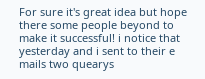For sure it's great idea but hope there some people beyond to make it successful! i notice that yesterday and i sent to their e mails two quearys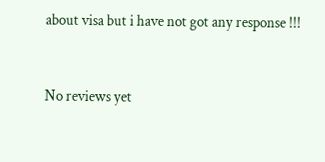about visa but i have not got any response !!!


No reviews yet